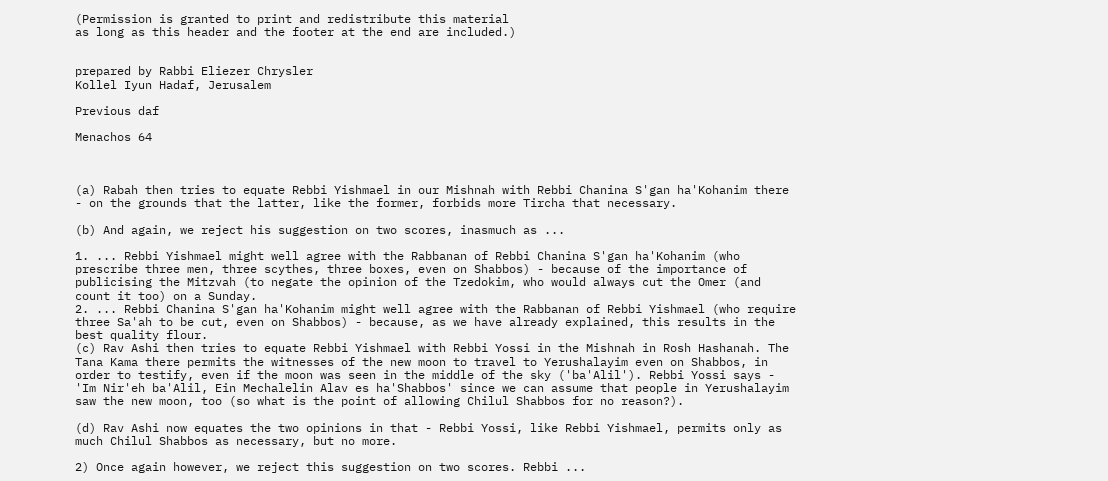(Permission is granted to print and redistribute this material
as long as this header and the footer at the end are included.)


prepared by Rabbi Eliezer Chrysler
Kollel Iyun Hadaf, Jerusalem

Previous daf

Menachos 64



(a) Rabah then tries to equate Rebbi Yishmael in our Mishnah with Rebbi Chanina S'gan ha'Kohanim there - on the grounds that the latter, like the former, forbids more Tircha that necessary.

(b) And again, we reject his suggestion on two scores, inasmuch as ...

1. ... Rebbi Yishmael might well agree with the Rabbanan of Rebbi Chanina S'gan ha'Kohanim (who prescribe three men, three scythes, three boxes, even on Shabbos) - because of the importance of publicising the Mitzvah (to negate the opinion of the Tzedokim, who would always cut the Omer (and count it too) on a Sunday.
2. ... Rebbi Chanina S'gan ha'Kohanim might well agree with the Rabbanan of Rebbi Yishmael (who require three Sa'ah to be cut, even on Shabbos) - because, as we have already explained, this results in the best quality flour.
(c) Rav Ashi then tries to equate Rebbi Yishmael with Rebbi Yossi in the Mishnah in Rosh Hashanah. The Tana Kama there permits the witnesses of the new moon to travel to Yerushalayim even on Shabbos, in order to testify, even if the moon was seen in the middle of the sky ('ba'Alil'). Rebbi Yossi says - 'Im Nir'eh ba'Alil, Ein Mechalelin Alav es ha'Shabbos' since we can assume that people in Yerushalayim saw the new moon, too (so what is the point of allowing Chilul Shabbos for no reason?).

(d) Rav Ashi now equates the two opinions in that - Rebbi Yossi, like Rebbi Yishmael, permits only as much Chilul Shabbos as necessary, but no more.

2) Once again however, we reject this suggestion on two scores. Rebbi ...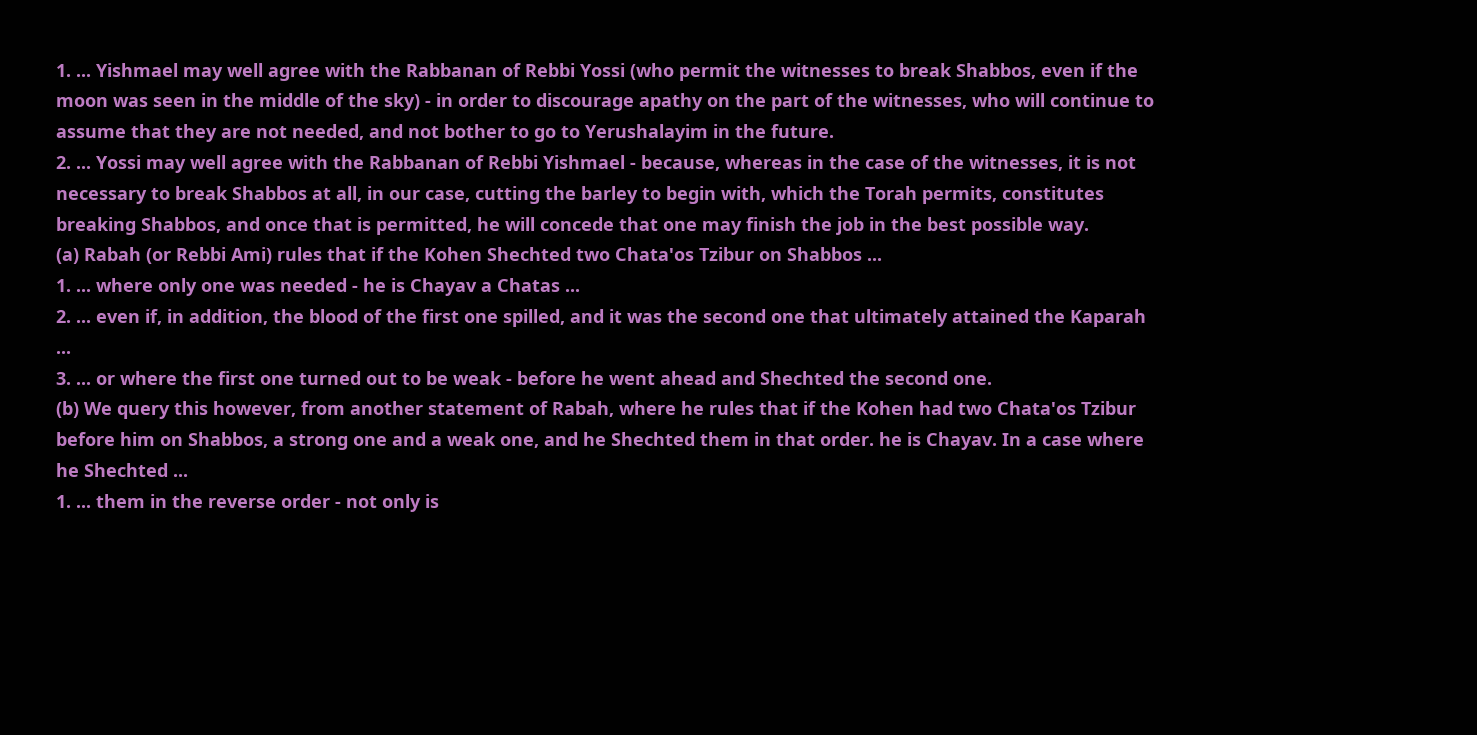1. ... Yishmael may well agree with the Rabbanan of Rebbi Yossi (who permit the witnesses to break Shabbos, even if the moon was seen in the middle of the sky) - in order to discourage apathy on the part of the witnesses, who will continue to assume that they are not needed, and not bother to go to Yerushalayim in the future.
2. ... Yossi may well agree with the Rabbanan of Rebbi Yishmael - because, whereas in the case of the witnesses, it is not necessary to break Shabbos at all, in our case, cutting the barley to begin with, which the Torah permits, constitutes breaking Shabbos, and once that is permitted, he will concede that one may finish the job in the best possible way.
(a) Rabah (or Rebbi Ami) rules that if the Kohen Shechted two Chata'os Tzibur on Shabbos ...
1. ... where only one was needed - he is Chayav a Chatas ...
2. ... even if, in addition, the blood of the first one spilled, and it was the second one that ultimately attained the Kaparah ...
3. ... or where the first one turned out to be weak - before he went ahead and Shechted the second one.
(b) We query this however, from another statement of Rabah, where he rules that if the Kohen had two Chata'os Tzibur before him on Shabbos, a strong one and a weak one, and he Shechted them in that order. he is Chayav. In a case where he Shechted ...
1. ... them in the reverse order - not only is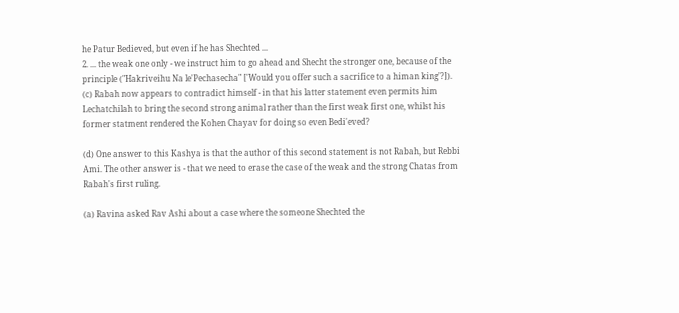he Patur Bedieved, but even if he has Shechted ...
2. ... the weak one only - we instruct him to go ahead and Shecht the stronger one, because of the principle ("Hakriveihu Na le'Pechasecha" ['Would you offer such a sacrifice to a himan king'?]).
(c) Rabah now appears to contradict himself - in that his latter statement even permits him Lechatchilah to bring the second strong animal rather than the first weak first one, whilst his former statment rendered the Kohen Chayav for doing so even Bedi'eved?

(d) One answer to this Kashya is that the author of this second statement is not Rabah, but Rebbi Ami. The other answer is - that we need to erase the case of the weak and the strong Chatas from Rabah's first ruling.

(a) Ravina asked Rav Ashi about a case where the someone Shechted the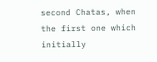second Chatas, when the first one which initially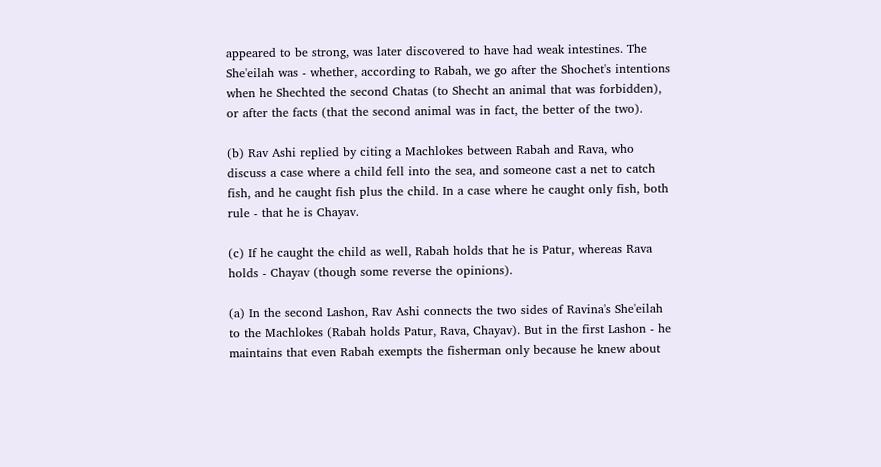appeared to be strong, was later discovered to have had weak intestines. The She'eilah was - whether, according to Rabah, we go after the Shochet's intentions when he Shechted the second Chatas (to Shecht an animal that was forbidden), or after the facts (that the second animal was in fact, the better of the two).

(b) Rav Ashi replied by citing a Machlokes between Rabah and Rava, who discuss a case where a child fell into the sea, and someone cast a net to catch fish, and he caught fish plus the child. In a case where he caught only fish, both rule - that he is Chayav.

(c) If he caught the child as well, Rabah holds that he is Patur, whereas Rava holds - Chayav (though some reverse the opinions).

(a) In the second Lashon, Rav Ashi connects the two sides of Ravina's She'eilah to the Machlokes (Rabah holds Patur, Rava, Chayav). But in the first Lashon - he maintains that even Rabah exempts the fisherman only because he knew about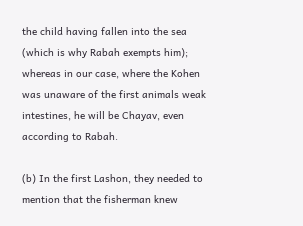the child having fallen into the sea (which is why Rabah exempts him); whereas in our case, where the Kohen was unaware of the first animals weak intestines, he will be Chayav, even according to Rabah.

(b) In the first Lashon, they needed to mention that the fisherman knew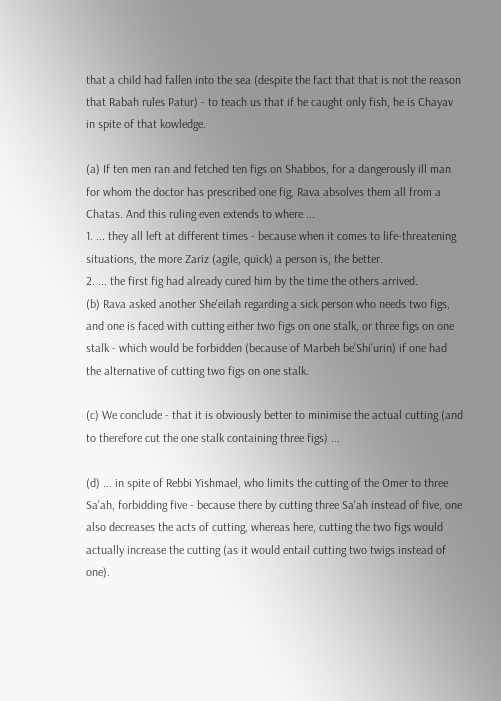that a child had fallen into the sea (despite the fact that that is not the reason that Rabah rules Patur) - to teach us that if he caught only fish, he is Chayav in spite of that kowledge.

(a) If ten men ran and fetched ten figs on Shabbos, for a dangerously ill man for whom the doctor has prescribed one fig, Rava absolves them all from a Chatas. And this ruling even extends to where ...
1. ... they all left at different times - because when it comes to life-threatening situations, the more Zariz (agile, quick) a person is, the better.
2. ... the first fig had already cured him by the time the others arrived.
(b) Rava asked another She'eilah regarding a sick person who needs two figs, and one is faced with cutting either two figs on one stalk, or three figs on one stalk - which would be forbidden (because of Marbeh be'Shi'urin) if one had the alternative of cutting two figs on one stalk.

(c) We conclude - that it is obviously better to minimise the actual cutting (and to therefore cut the one stalk containing three figs) ...

(d) ... in spite of Rebbi Yishmael, who limits the cutting of the Omer to three Sa'ah, forbidding five - because there by cutting three Sa'ah instead of five, one also decreases the acts of cutting, whereas here, cutting the two figs would actually increase the cutting (as it would entail cutting two twigs instead of one).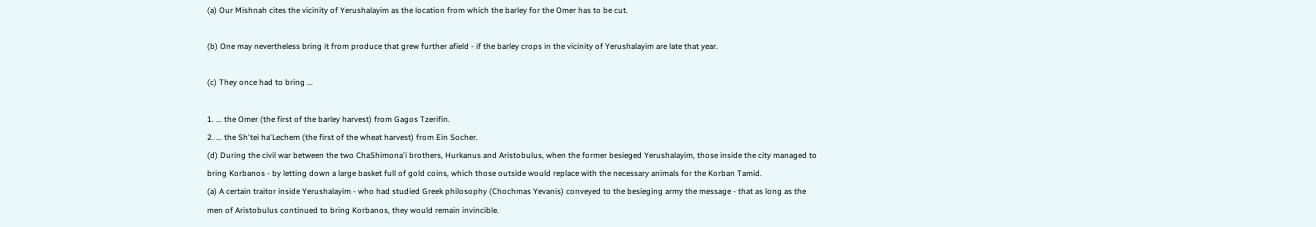(a) Our Mishnah cites the vicinity of Yerushalayim as the location from which the barley for the Omer has to be cut.

(b) One may nevertheless bring it from produce that grew further afield - if the barley crops in the vicinity of Yerushalayim are late that year.

(c) They once had to bring ...

1. ... the Omer (the first of the barley harvest) from Gagos Tzerifin.
2. ... the Sh'tei ha'Lechem (the first of the wheat harvest) from Ein Socher.
(d) During the civil war between the two ChaShimona'i brothers, Hurkanus and Aristobulus, when the former besieged Yerushalayim, those inside the city managed to bring Korbanos - by letting down a large basket full of gold coins, which those outside would replace with the necessary animals for the Korban Tamid.
(a) A certain traitor inside Yerushalayim - who had studied Greek philosophy (Chochmas Yevanis) conveyed to the besieging army the message - that as long as the men of Aristobulus continued to bring Korbanos, they would remain invincible.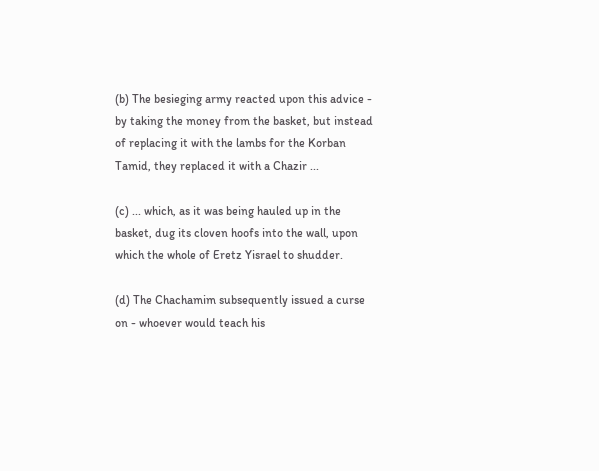(b) The besieging army reacted upon this advice - by taking the money from the basket, but instead of replacing it with the lambs for the Korban Tamid, they replaced it with a Chazir ...

(c) ... which, as it was being hauled up in the basket, dug its cloven hoofs into the wall, upon which the whole of Eretz Yisrael to shudder.

(d) The Chachamim subsequently issued a curse on - whoever would teach his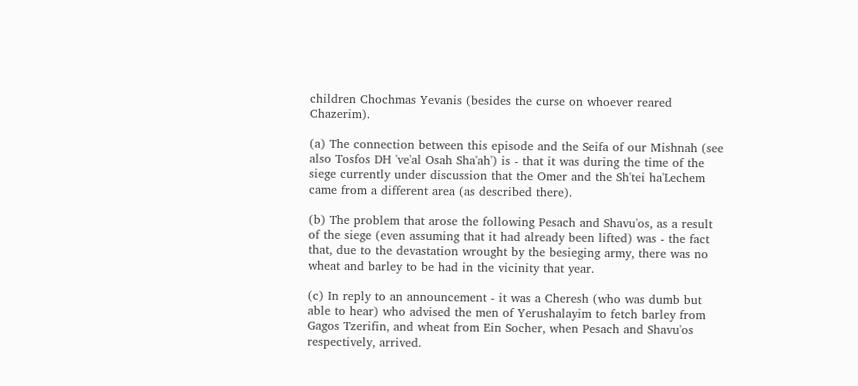children Chochmas Yevanis (besides the curse on whoever reared Chazerim).

(a) The connection between this episode and the Seifa of our Mishnah (see also Tosfos DH 've'al Osah Sha'ah') is - that it was during the time of the siege currently under discussion that the Omer and the Sh'tei ha'Lechem came from a different area (as described there).

(b) The problem that arose the following Pesach and Shavu'os, as a result of the siege (even assuming that it had already been lifted) was - the fact that, due to the devastation wrought by the besieging army, there was no wheat and barley to be had in the vicinity that year.

(c) In reply to an announcement - it was a Cheresh (who was dumb but able to hear) who advised the men of Yerushalayim to fetch barley from Gagos Tzerifin, and wheat from Ein Socher, when Pesach and Shavu'os respectively, arrived.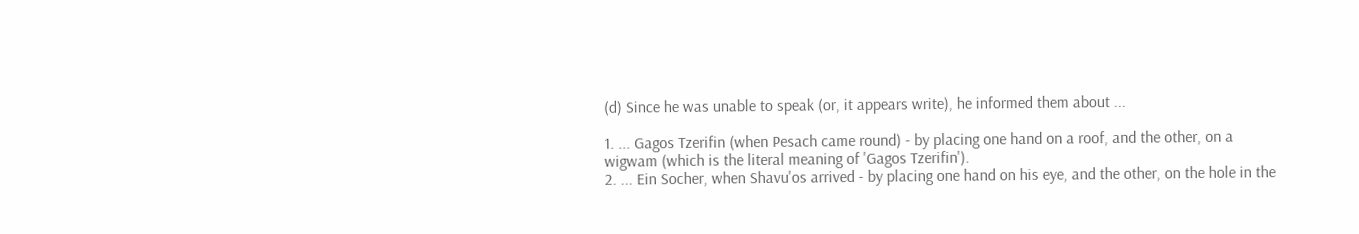(d) Since he was unable to speak (or, it appears write), he informed them about ...

1. ... Gagos Tzerifin (when Pesach came round) - by placing one hand on a roof, and the other, on a wigwam (which is the literal meaning of 'Gagos Tzerifin').
2. ... Ein Socher, when Shavu'os arrived - by placing one hand on his eye, and the other, on the hole in the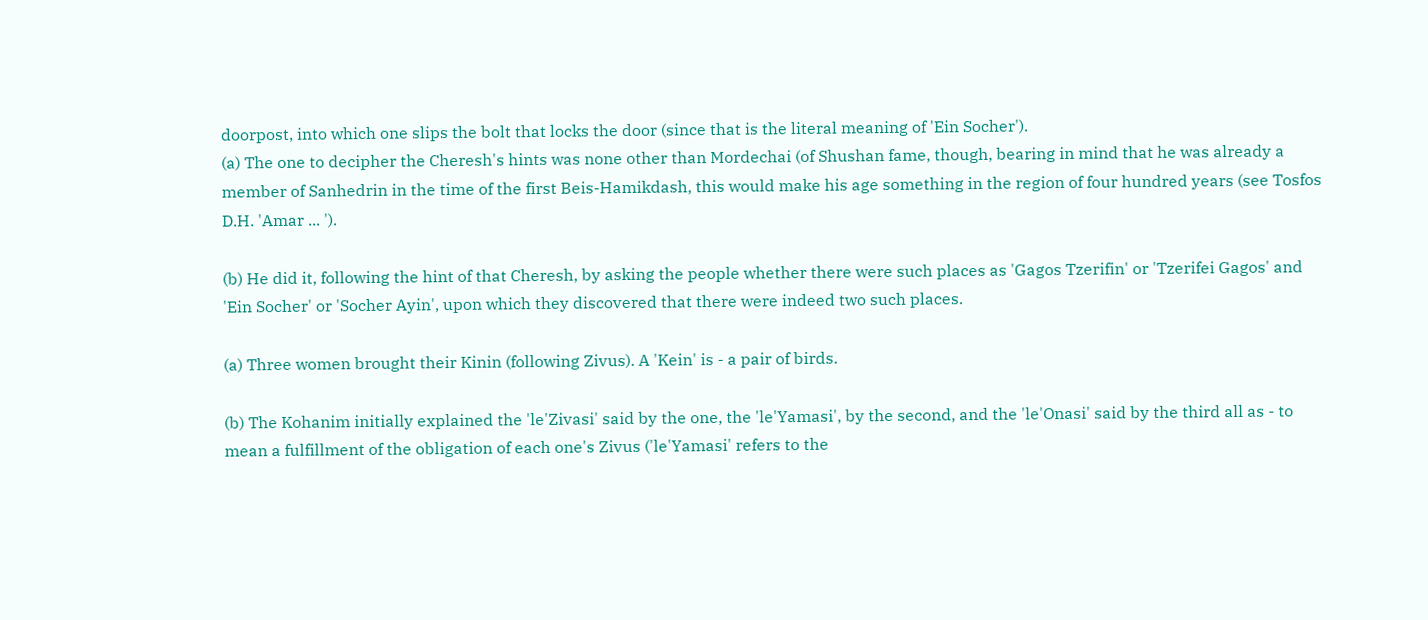doorpost, into which one slips the bolt that locks the door (since that is the literal meaning of 'Ein Socher').
(a) The one to decipher the Cheresh's hints was none other than Mordechai (of Shushan fame, though, bearing in mind that he was already a member of Sanhedrin in the time of the first Beis-Hamikdash, this would make his age something in the region of four hundred years (see Tosfos D.H. 'Amar ... ').

(b) He did it, following the hint of that Cheresh, by asking the people whether there were such places as 'Gagos Tzerifin' or 'Tzerifei Gagos' and 'Ein Socher' or 'Socher Ayin', upon which they discovered that there were indeed two such places.

(a) Three women brought their Kinin (following Zivus). A 'Kein' is - a pair of birds.

(b) The Kohanim initially explained the 'le'Zivasi' said by the one, the 'le'Yamasi', by the second, and the 'le'Onasi' said by the third all as - to mean a fulfillment of the obligation of each one's Zivus ('le'Yamasi' refers to the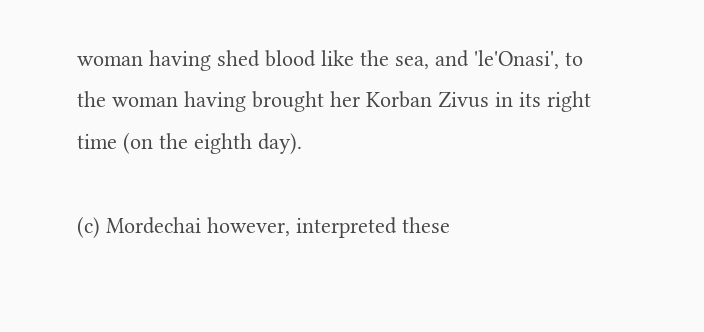woman having shed blood like the sea, and 'le'Onasi', to the woman having brought her Korban Zivus in its right time (on the eighth day).

(c) Mordechai however, interpreted these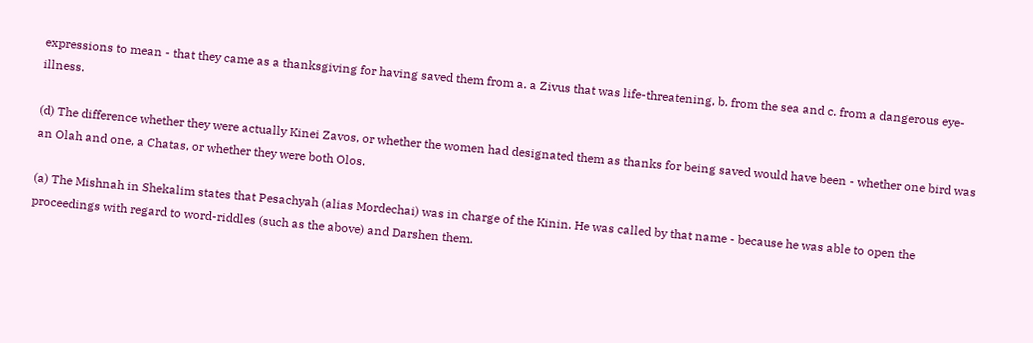expressions to mean - that they came as a thanksgiving for having saved them from a. a Zivus that was life-threatening, b. from the sea and c. from a dangerous eye-illness.

(d) The difference whether they were actually Kinei Zavos, or whether the women had designated them as thanks for being saved would have been - whether one bird was an Olah and one, a Chatas, or whether they were both Olos.

(a) The Mishnah in Shekalim states that Pesachyah (alias Mordechai) was in charge of the Kinin. He was called by that name - because he was able to open the proceedings with regard to word-riddles (such as the above) and Darshen them.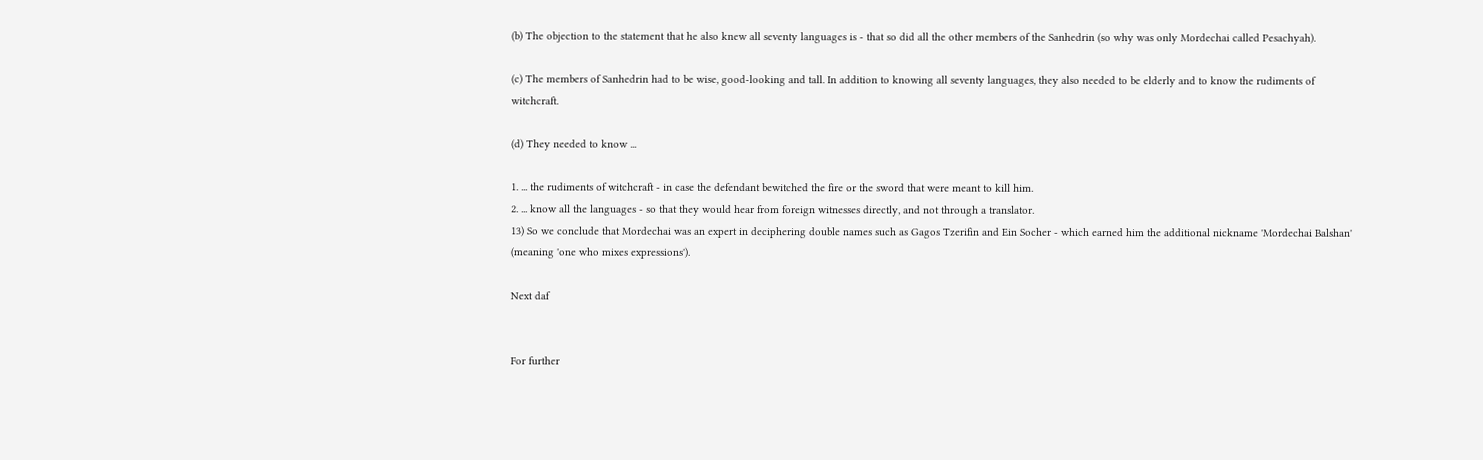(b) The objection to the statement that he also knew all seventy languages is - that so did all the other members of the Sanhedrin (so why was only Mordechai called Pesachyah).

(c) The members of Sanhedrin had to be wise, good-looking and tall. In addition to knowing all seventy languages, they also needed to be elderly and to know the rudiments of witchcraft.

(d) They needed to know ...

1. ... the rudiments of witchcraft - in case the defendant bewitched the fire or the sword that were meant to kill him.
2. ... know all the languages - so that they would hear from foreign witnesses directly, and not through a translator.
13) So we conclude that Mordechai was an expert in deciphering double names such as Gagos Tzerifin and Ein Socher - which earned him the additional nickname 'Mordechai Balshan' (meaning 'one who mixes expressions').

Next daf


For further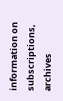information on
subscriptions, archives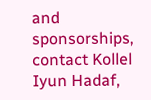and sponsorships,
contact Kollel Iyun Hadaf,